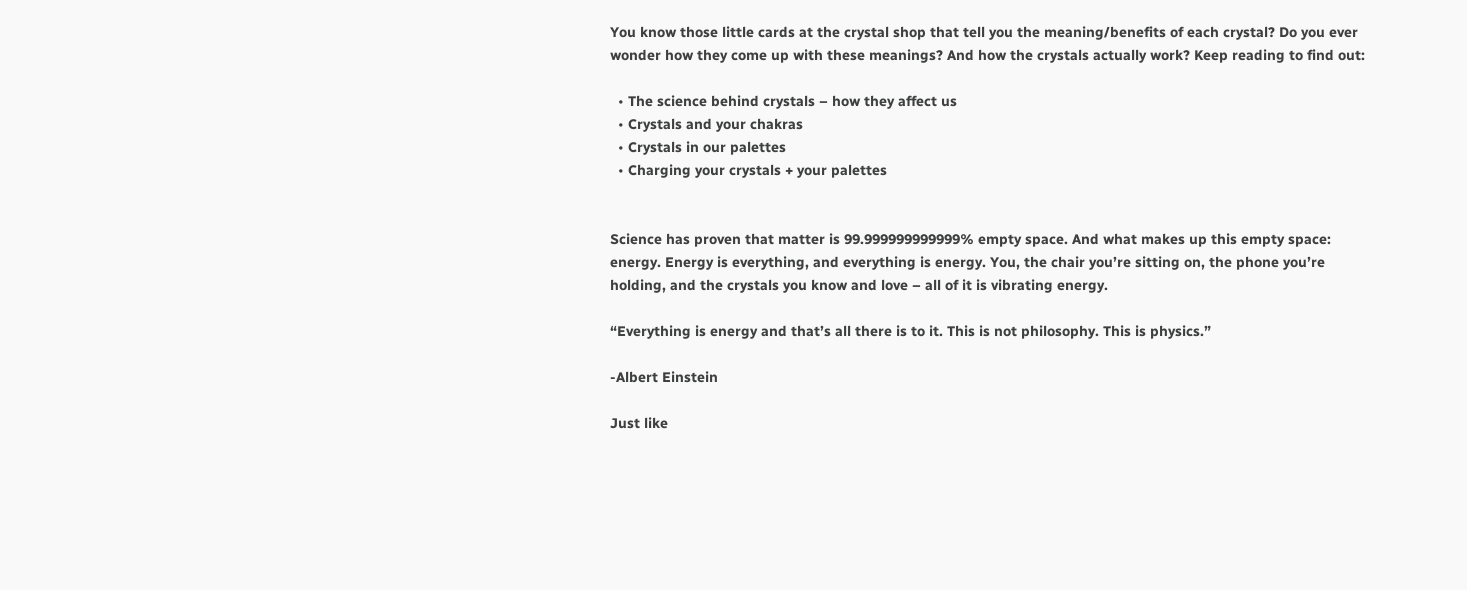You know those little cards at the crystal shop that tell you the meaning/benefits of each crystal? Do you ever wonder how they come up with these meanings? And how the crystals actually work? Keep reading to find out:

  • The science behind crystals – how they affect us
  • Crystals and your chakras
  • Crystals in our palettes
  • Charging your crystals + your palettes


Science has proven that matter is 99.999999999999% empty space. And what makes up this empty space: energy. Energy is everything, and everything is energy. You, the chair you’re sitting on, the phone you’re holding, and the crystals you know and love – all of it is vibrating energy.

“Everything is energy and that’s all there is to it. This is not philosophy. This is physics.”

-Albert Einstein

Just like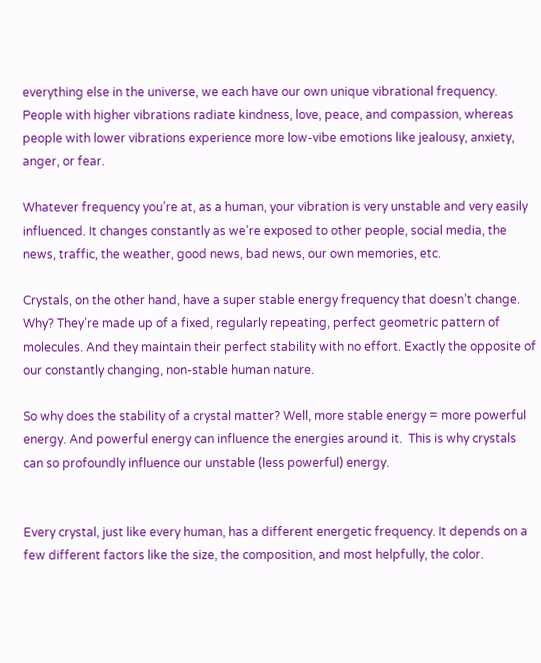everything else in the universe, we each have our own unique vibrational frequency. People with higher vibrations radiate kindness, love, peace, and compassion, whereas people with lower vibrations experience more low-vibe emotions like jealousy, anxiety, anger, or fear.

Whatever frequency you’re at, as a human, your vibration is very unstable and very easily influenced. It changes constantly as we’re exposed to other people, social media, the news, traffic, the weather, good news, bad news, our own memories, etc.

Crystals, on the other hand, have a super stable energy frequency that doesn’t change. Why? They’re made up of a fixed, regularly repeating, perfect geometric pattern of molecules. And they maintain their perfect stability with no effort. Exactly the opposite of our constantly changing, non-stable human nature.

So why does the stability of a crystal matter? Well, more stable energy = more powerful energy. And powerful energy can influence the energies around it.  This is why crystals can so profoundly influence our unstable (less powerful) energy.


Every crystal, just like every human, has a different energetic frequency. It depends on a few different factors like the size, the composition, and most helpfully, the color.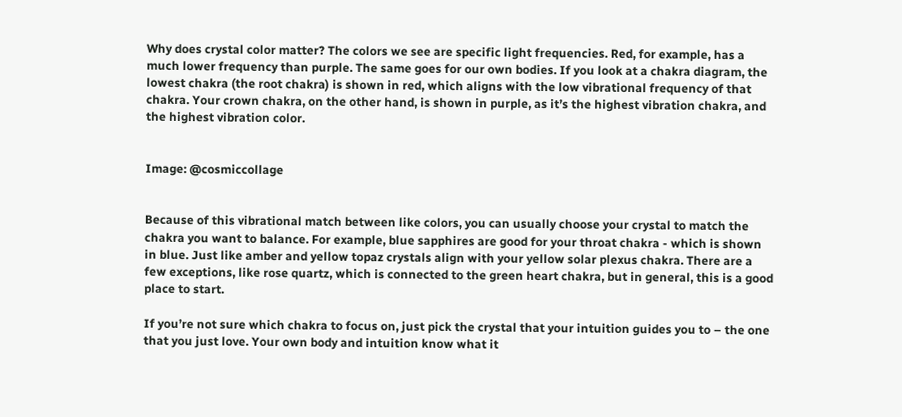Why does crystal color matter? The colors we see are specific light frequencies. Red, for example, has a much lower frequency than purple. The same goes for our own bodies. If you look at a chakra diagram, the lowest chakra (the root chakra) is shown in red, which aligns with the low vibrational frequency of that chakra. Your crown chakra, on the other hand, is shown in purple, as it’s the highest vibration chakra, and the highest vibration color.


Image: @cosmiccollage


Because of this vibrational match between like colors, you can usually choose your crystal to match the chakra you want to balance. For example, blue sapphires are good for your throat chakra - which is shown in blue. Just like amber and yellow topaz crystals align with your yellow solar plexus chakra. There are a few exceptions, like rose quartz, which is connected to the green heart chakra, but in general, this is a good place to start.

If you’re not sure which chakra to focus on, just pick the crystal that your intuition guides you to – the one that you just love. Your own body and intuition know what it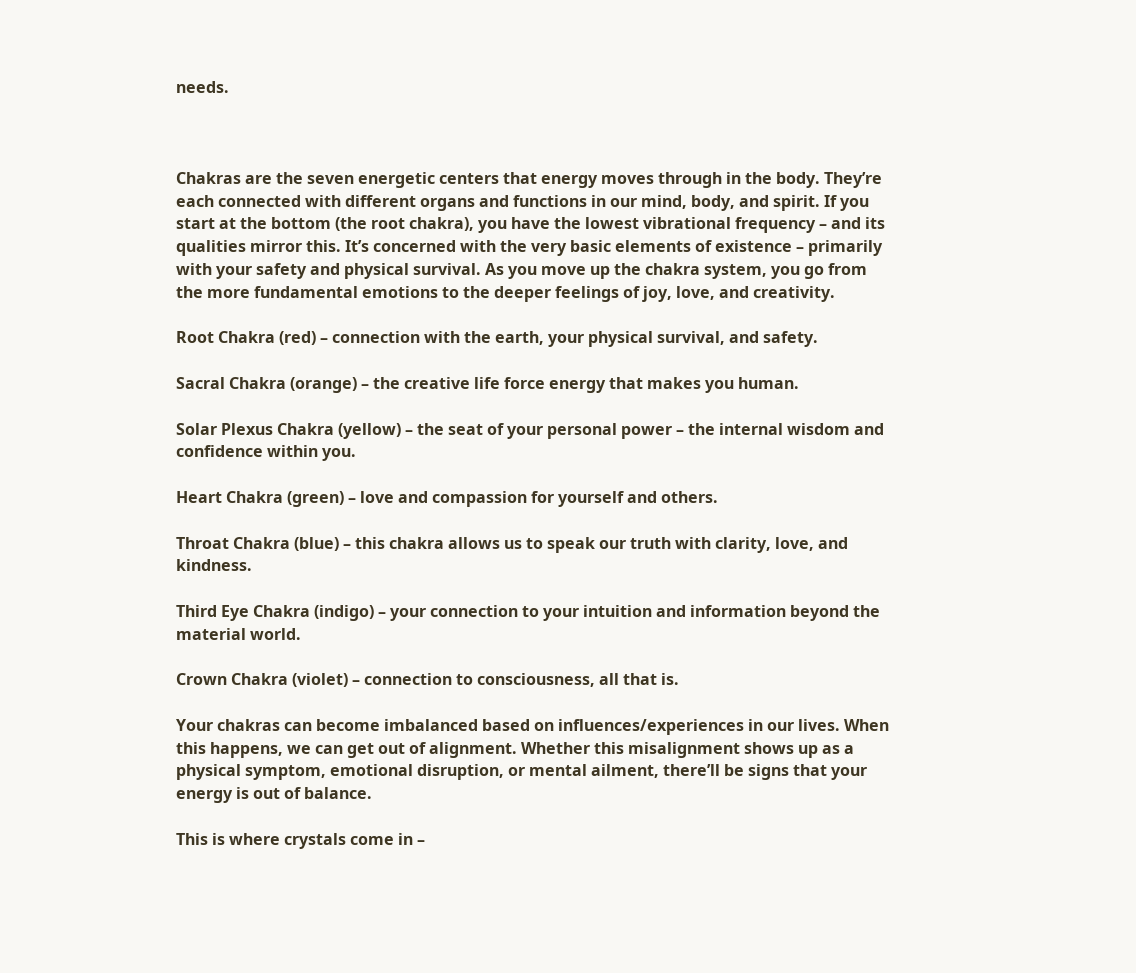needs.



Chakras are the seven energetic centers that energy moves through in the body. They’re each connected with different organs and functions in our mind, body, and spirit. If you start at the bottom (the root chakra), you have the lowest vibrational frequency – and its qualities mirror this. It’s concerned with the very basic elements of existence – primarily with your safety and physical survival. As you move up the chakra system, you go from the more fundamental emotions to the deeper feelings of joy, love, and creativity.

Root Chakra (red) – connection with the earth, your physical survival, and safety.

Sacral Chakra (orange) – the creative life force energy that makes you human.

Solar Plexus Chakra (yellow) – the seat of your personal power – the internal wisdom and confidence within you.

Heart Chakra (green) – love and compassion for yourself and others.

Throat Chakra (blue) – this chakra allows us to speak our truth with clarity, love, and kindness.

Third Eye Chakra (indigo) – your connection to your intuition and information beyond the material world.

Crown Chakra (violet) – connection to consciousness, all that is.

Your chakras can become imbalanced based on influences/experiences in our lives. When this happens, we can get out of alignment. Whether this misalignment shows up as a physical symptom, emotional disruption, or mental ailment, there’ll be signs that your energy is out of balance.

This is where crystals come in –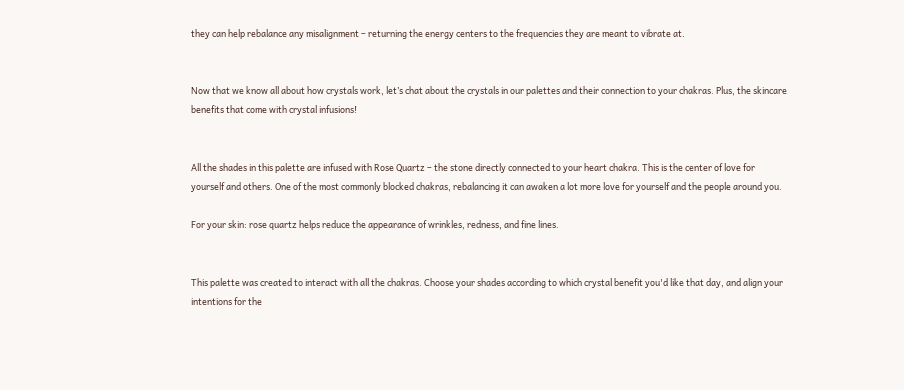they can help rebalance any misalignment – returning the energy centers to the frequencies they are meant to vibrate at.


Now that we know all about how crystals work, let’s chat about the crystals in our palettes and their connection to your chakras. Plus, the skincare benefits that come with crystal infusions!


All the shades in this palette are infused with Rose Quartz – the stone directly connected to your heart chakra. This is the center of love for yourself and others. One of the most commonly blocked chakras, rebalancing it can awaken a lot more love for yourself and the people around you.

For your skin: rose quartz helps reduce the appearance of wrinkles, redness, and fine lines.


This palette was created to interact with all the chakras. Choose your shades according to which crystal benefit you'd like that day, and align your intentions for the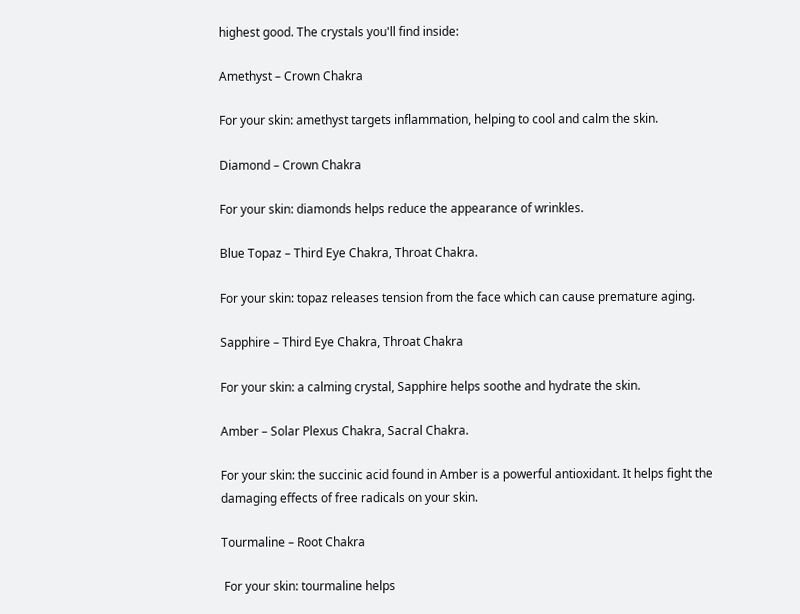highest good. The crystals you'll find inside:

Amethyst – Crown Chakra

For your skin: amethyst targets inflammation, helping to cool and calm the skin.

Diamond – Crown Chakra

For your skin: diamonds helps reduce the appearance of wrinkles.

Blue Topaz – Third Eye Chakra, Throat Chakra.

For your skin: topaz releases tension from the face which can cause premature aging.

Sapphire – Third Eye Chakra, Throat Chakra

For your skin: a calming crystal, Sapphire helps soothe and hydrate the skin.

Amber – Solar Plexus Chakra, Sacral Chakra.

For your skin: the succinic acid found in Amber is a powerful antioxidant. It helps fight the damaging effects of free radicals on your skin.

Tourmaline – Root Chakra

 For your skin: tourmaline helps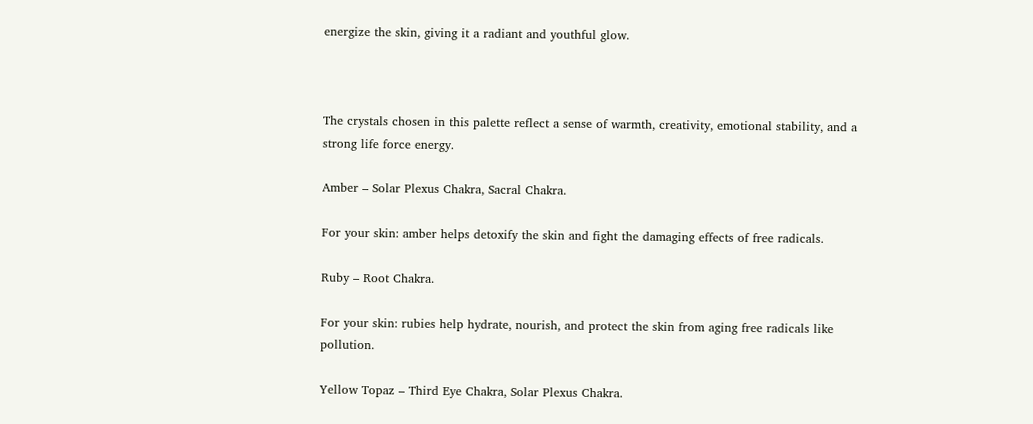energize the skin, giving it a radiant and youthful glow.



The crystals chosen in this palette reflect a sense of warmth, creativity, emotional stability, and a strong life force energy.

Amber – Solar Plexus Chakra, Sacral Chakra.

For your skin: amber helps detoxify the skin and fight the damaging effects of free radicals.

Ruby – Root Chakra.

For your skin: rubies help hydrate, nourish, and protect the skin from aging free radicals like pollution.

Yellow Topaz – Third Eye Chakra, Solar Plexus Chakra.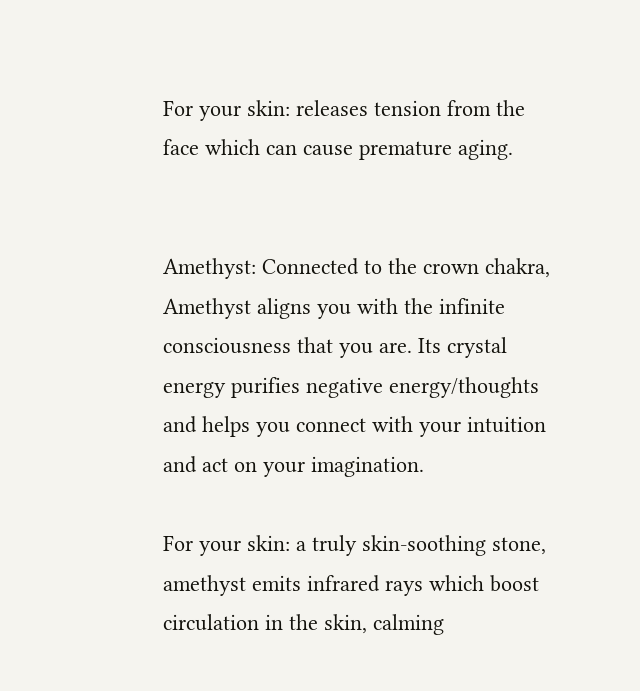For your skin: releases tension from the face which can cause premature aging.


Amethyst: Connected to the crown chakra, Amethyst aligns you with the infinite consciousness that you are. Its crystal energy purifies negative energy/thoughts and helps you connect with your intuition and act on your imagination.

For your skin: a truly skin-soothing stone, amethyst emits infrared rays which boost circulation in the skin, calming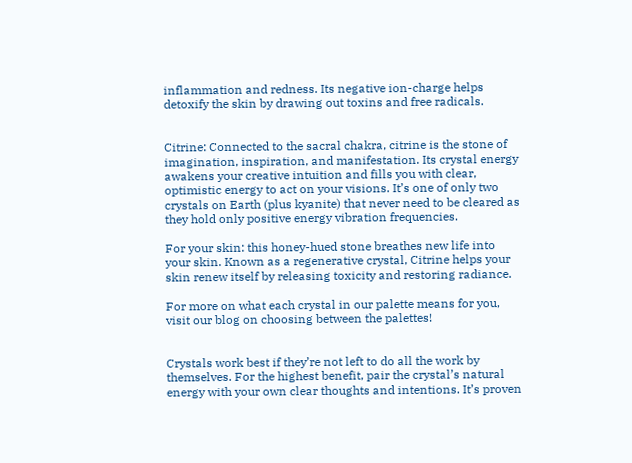inflammation and redness. Its negative ion-charge helps detoxify the skin by drawing out toxins and free radicals.


Citrine: Connected to the sacral chakra, citrine is the stone of imagination, inspiration, and manifestation. Its crystal energy awakens your creative intuition and fills you with clear, optimistic energy to act on your visions. It’s one of only two crystals on Earth (plus kyanite) that never need to be cleared as they hold only positive energy vibration frequencies.

For your skin: this honey-hued stone breathes new life into your skin. Known as a regenerative crystal, Citrine helps your skin renew itself by releasing toxicity and restoring radiance.

For more on what each crystal in our palette means for you, visit our blog on choosing between the palettes!


Crystals work best if they’re not left to do all the work by themselves. For the highest benefit, pair the crystal’s natural energy with your own clear thoughts and intentions. It’s proven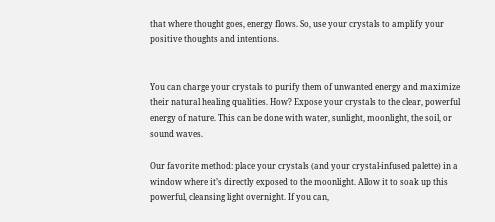that where thought goes, energy flows. So, use your crystals to amplify your positive thoughts and intentions.


You can charge your crystals to purify them of unwanted energy and maximize their natural healing qualities. How? Expose your crystals to the clear, powerful energy of nature. This can be done with water, sunlight, moonlight, the soil, or sound waves.

Our favorite method: place your crystals (and your crystal-infused palette) in a window where it’s directly exposed to the moonlight. Allow it to soak up this powerful, cleansing light overnight. If you can,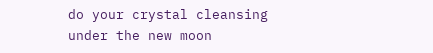do your crystal cleansing under the new moon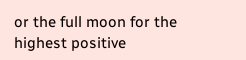or the full moon for the highest positive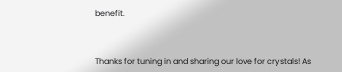benefit.



Thanks for tuning in and sharing our love for crystals! As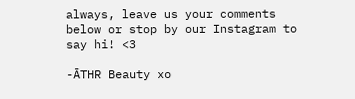always, leave us your comments below or stop by our Instagram to say hi! <3

-ĀTHR Beauty xo